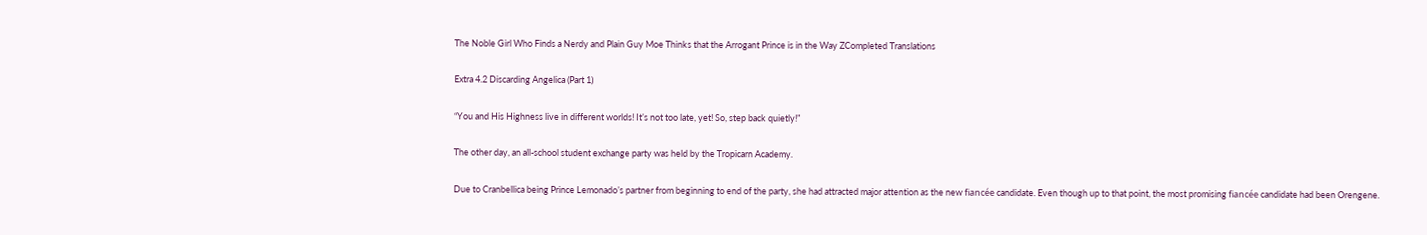The Noble Girl Who Finds a Nerdy and Plain Guy Moe Thinks that the Arrogant Prince is in the Way ZCompleted Translations

Extra 4.2 Discarding Angelica (Part 1)

“You and His Highness live in different worlds! It’s not too late, yet! So, step back quietly!”

The other day, an all-school student exchange party was held by the Tropicarn Academy.

Due to Cranbellica being Prince Lemonado’s partner from beginning to end of the party, she had attracted major attention as the new fiancée candidate. Even though up to that point, the most promising fiancée candidate had been Orengene.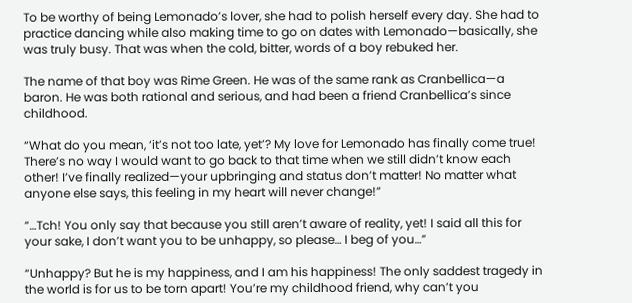To be worthy of being Lemonado’s lover, she had to polish herself every day. She had to practice dancing while also making time to go on dates with Lemonado—basically, she was truly busy. That was when the cold, bitter, words of a boy rebuked her.

The name of that boy was Rime Green. He was of the same rank as Cranbellica—a baron. He was both rational and serious, and had been a friend Cranbellica’s since childhood.

“What do you mean, ‘it’s not too late, yet’? My love for Lemonado has finally come true! There’s no way I would want to go back to that time when we still didn’t know each other! I’ve finally realized—your upbringing and status don’t matter! No matter what anyone else says, this feeling in my heart will never change!”

“…Tch! You only say that because you still aren’t aware of reality, yet! I said all this for your sake, I don’t want you to be unhappy, so please… I beg of you…”

“Unhappy? But he is my happiness, and I am his happiness! The only saddest tragedy in the world is for us to be torn apart! You’re my childhood friend, why can’t you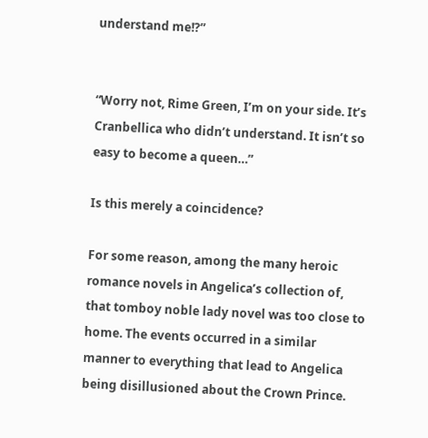understand me!?”


“Worry not, Rime Green, I’m on your side. It’s Cranbellica who didn’t understand. It isn’t so easy to become a queen…”

Is this merely a coincidence?

For some reason, among the many heroic romance novels in Angelica’s collection of, that tomboy noble lady novel was too close to home. The events occurred in a similar manner to everything that lead to Angelica being disillusioned about the Crown Prince.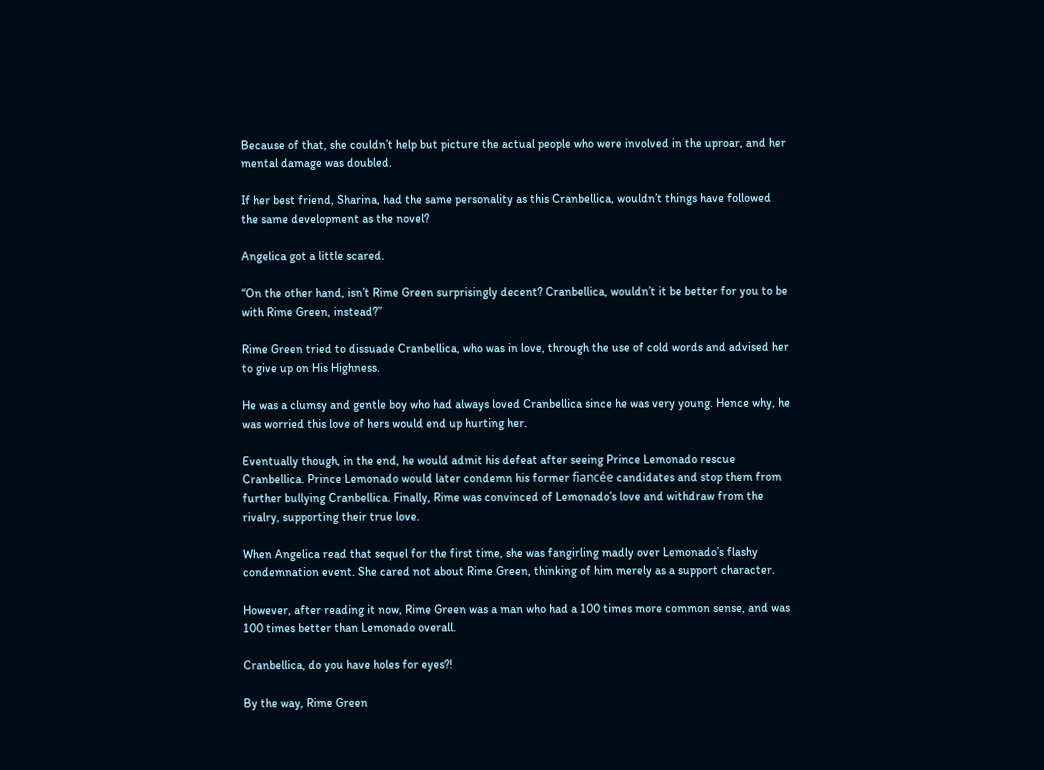Because of that, she couldn’t help but picture the actual people who were involved in the uproar, and her mental damage was doubled.

If her best friend, Sharina, had the same personality as this Cranbellica, wouldn’t things have followed the same development as the novel?

Angelica got a little scared.

“On the other hand, isn’t Rime Green surprisingly decent? Cranbellica, wouldn’t it be better for you to be with Rime Green, instead?”

Rime Green tried to dissuade Cranbellica, who was in love, through the use of cold words and advised her to give up on His Highness.

He was a clumsy and gentle boy who had always loved Cranbellica since he was very young. Hence why, he was worried this love of hers would end up hurting her.

Eventually though, in the end, he would admit his defeat after seeing Prince Lemonado rescue Cranbellica. Prince Lemonado would later condemn his former fiancée candidates and stop them from further bullying Cranbellica. Finally, Rime was convinced of Lemonado’s love and withdraw from the rivalry, supporting their true love.

When Angelica read that sequel for the first time, she was fangirling madly over Lemonado’s flashy condemnation event. She cared not about Rime Green, thinking of him merely as a support character.

However, after reading it now, Rime Green was a man who had a 100 times more common sense, and was 100 times better than Lemonado overall.

Cranbellica, do you have holes for eyes?!

By the way, Rime Green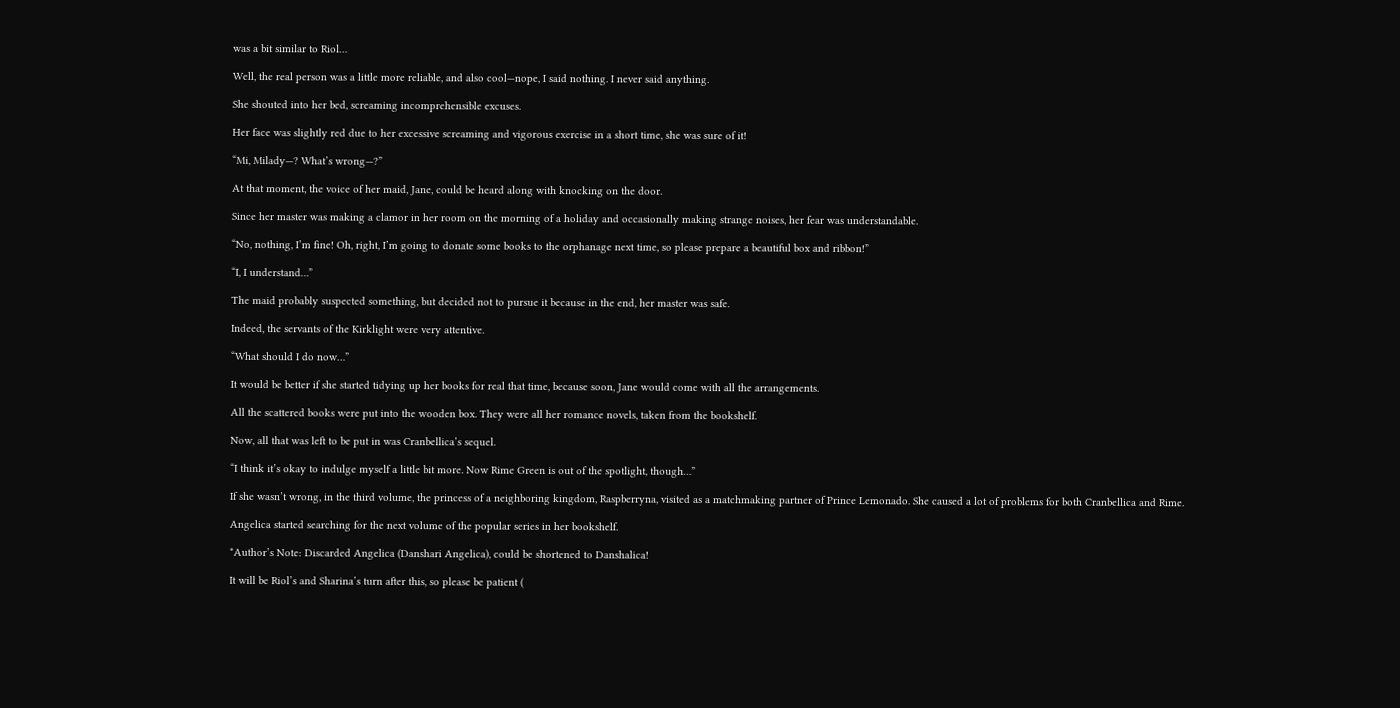was a bit similar to Riol…

Well, the real person was a little more reliable, and also cool—nope, I said nothing. I never said anything.

She shouted into her bed, screaming incomprehensible excuses.

Her face was slightly red due to her excessive screaming and vigorous exercise in a short time, she was sure of it!

“Mi, Milady—? What’s wrong—?”

At that moment, the voice of her maid, Jane, could be heard along with knocking on the door.

Since her master was making a clamor in her room on the morning of a holiday and occasionally making strange noises, her fear was understandable.

“No, nothing, I’m fine! Oh, right, I’m going to donate some books to the orphanage next time, so please prepare a beautiful box and ribbon!”

“I, I understand…”

The maid probably suspected something, but decided not to pursue it because in the end, her master was safe.

Indeed, the servants of the Kirklight were very attentive.

“What should I do now…”

It would be better if she started tidying up her books for real that time, because soon, Jane would come with all the arrangements.

All the scattered books were put into the wooden box. They were all her romance novels, taken from the bookshelf.

Now, all that was left to be put in was Cranbellica’s sequel.

“I think it’s okay to indulge myself a little bit more. Now Rime Green is out of the spotlight, though…”

If she wasn’t wrong, in the third volume, the princess of a neighboring kingdom, Raspberryna, visited as a matchmaking partner of Prince Lemonado. She caused a lot of problems for both Cranbellica and Rime.

Angelica started searching for the next volume of the popular series in her bookshelf.

*Author’s Note: Discarded Angelica (Danshari Angelica), could be shortened to Danshalica!

It will be Riol’s and Sharina’s turn after this, so please be patient (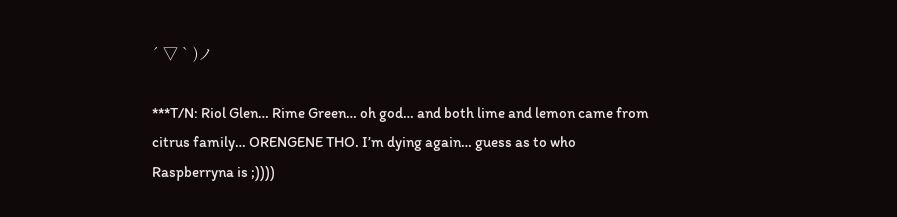´ ▽ ` )ノ

***T/N: Riol Glen… Rime Green… oh god… and both lime and lemon came from citrus family… ORENGENE THO. I’m dying again… guess as to who Raspberryna is ;))))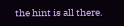the hint is all there.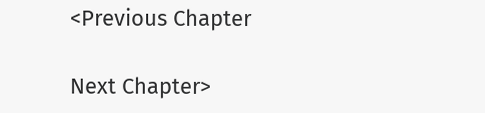<Previous Chapter

Next Chapter>